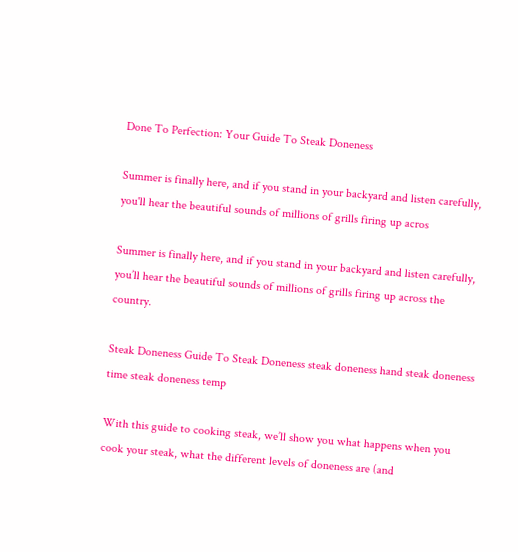Done To Perfection: Your Guide To Steak Doneness

Summer is finally here, and if you stand in your backyard and listen carefully, you'll hear the beautiful sounds of millions of grills firing up acros

Summer is finally here, and if you stand in your backyard and listen carefully, you’ll hear the beautiful sounds of millions of grills firing up across the country.

Steak Doneness Guide To Steak Doneness steak doneness hand steak doneness time steak doneness temp

With this guide to cooking steak, we’ll show you what happens when you cook your steak, what the different levels of doneness are (and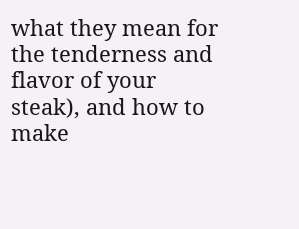what they mean for the tenderness and flavor of your steak), and how to make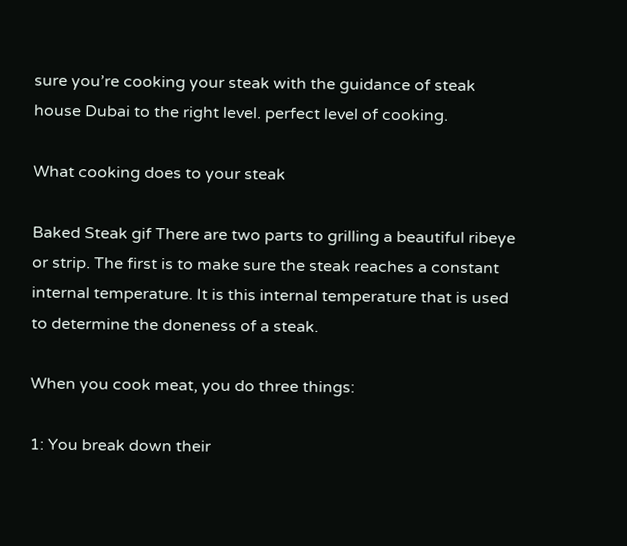sure you’re cooking your steak with the guidance of steak house Dubai to the right level. perfect level of cooking.

What cooking does to your steak

Baked Steak gif There are two parts to grilling a beautiful ribeye or strip. The first is to make sure the steak reaches a constant internal temperature. It is this internal temperature that is used to determine the doneness of a steak.

When you cook meat, you do three things:

1: You break down their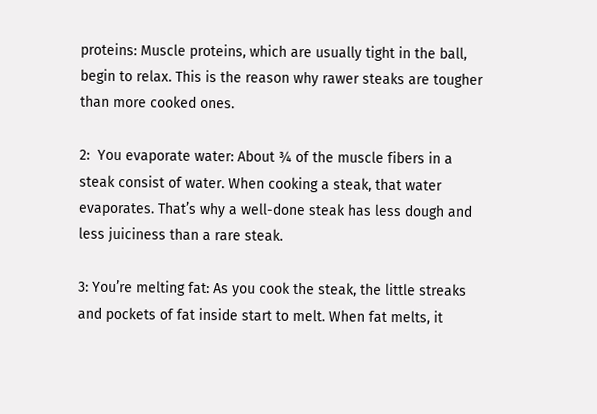proteins: Muscle proteins, which are usually tight in the ball, begin to relax. This is the reason why rawer steaks are tougher than more cooked ones.

2:  You evaporate water: About ¾ of the muscle fibers in a steak consist of water. When cooking a steak, that water evaporates. That’s why a well-done steak has less dough and less juiciness than a rare steak.

3: You’re melting fat: As you cook the steak, the little streaks and pockets of fat inside start to melt. When fat melts, it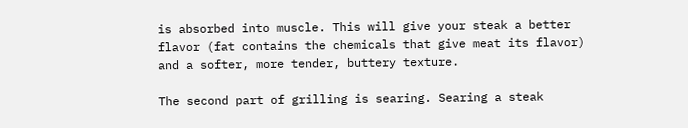is absorbed into muscle. This will give your steak a better flavor (fat contains the chemicals that give meat its flavor) and a softer, more tender, buttery texture.

The second part of grilling is searing. Searing a steak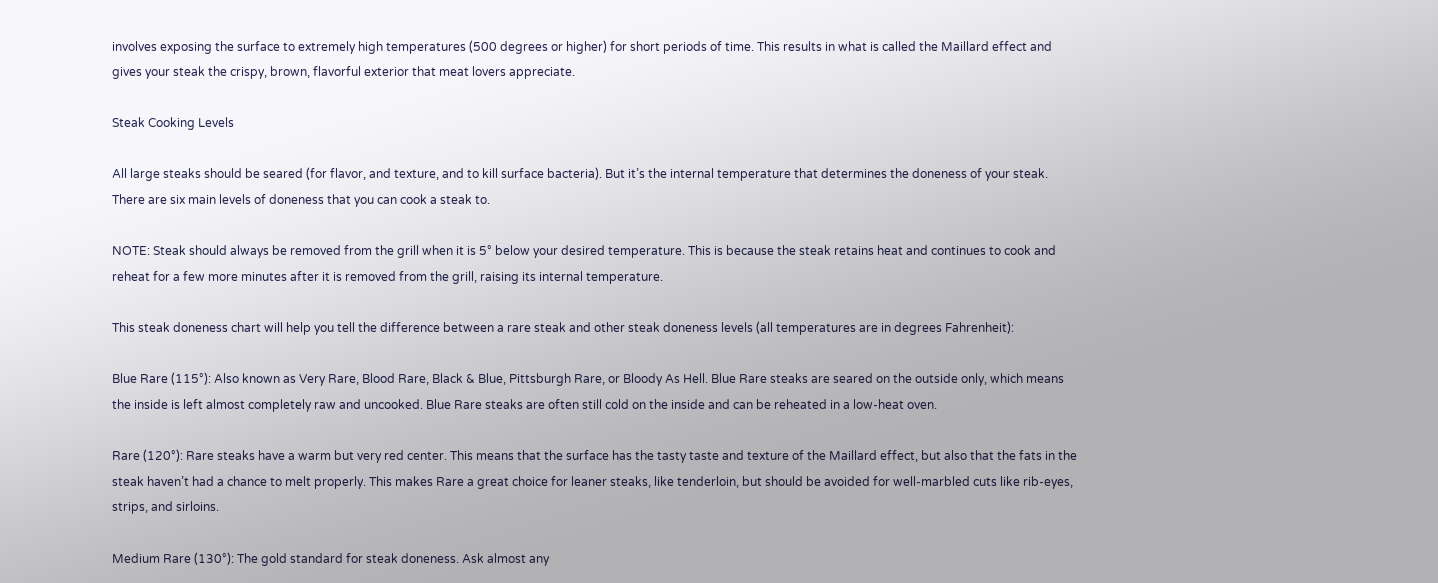involves exposing the surface to extremely high temperatures (500 degrees or higher) for short periods of time. This results in what is called the Maillard effect and gives your steak the crispy, brown, flavorful exterior that meat lovers appreciate.

Steak Cooking Levels

All large steaks should be seared (for flavor, and texture, and to kill surface bacteria). But it’s the internal temperature that determines the doneness of your steak. There are six main levels of doneness that you can cook a steak to.

NOTE: Steak should always be removed from the grill when it is 5° below your desired temperature. This is because the steak retains heat and continues to cook and reheat for a few more minutes after it is removed from the grill, raising its internal temperature.

This steak doneness chart will help you tell the difference between a rare steak and other steak doneness levels (all temperatures are in degrees Fahrenheit):

Blue Rare (115°): Also known as Very Rare, Blood Rare, Black & Blue, Pittsburgh Rare, or Bloody As Hell. Blue Rare steaks are seared on the outside only, which means the inside is left almost completely raw and uncooked. Blue Rare steaks are often still cold on the inside and can be reheated in a low-heat oven.

Rare (120°): Rare steaks have a warm but very red center. This means that the surface has the tasty taste and texture of the Maillard effect, but also that the fats in the steak haven’t had a chance to melt properly. This makes Rare a great choice for leaner steaks, like tenderloin, but should be avoided for well-marbled cuts like rib-eyes, strips, and sirloins.

Medium Rare (130°): The gold standard for steak doneness. Ask almost any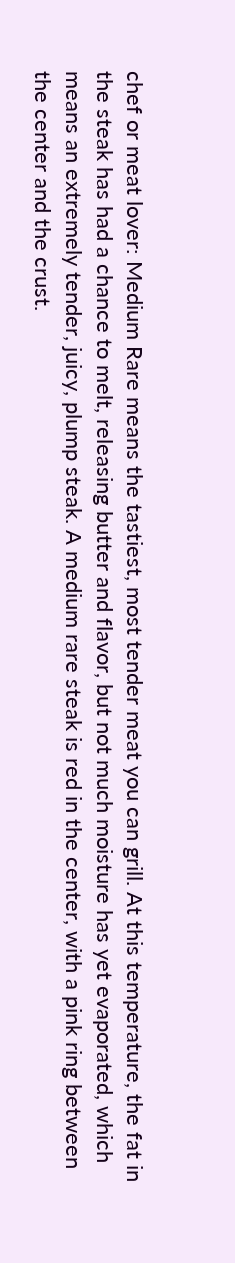chef or meat lover: Medium Rare means the tastiest, most tender meat you can grill. At this temperature, the fat in the steak has had a chance to melt, releasing butter and flavor, but not much moisture has yet evaporated, which means an extremely tender, juicy, plump steak. A medium rare steak is red in the center, with a pink ring between the center and the crust.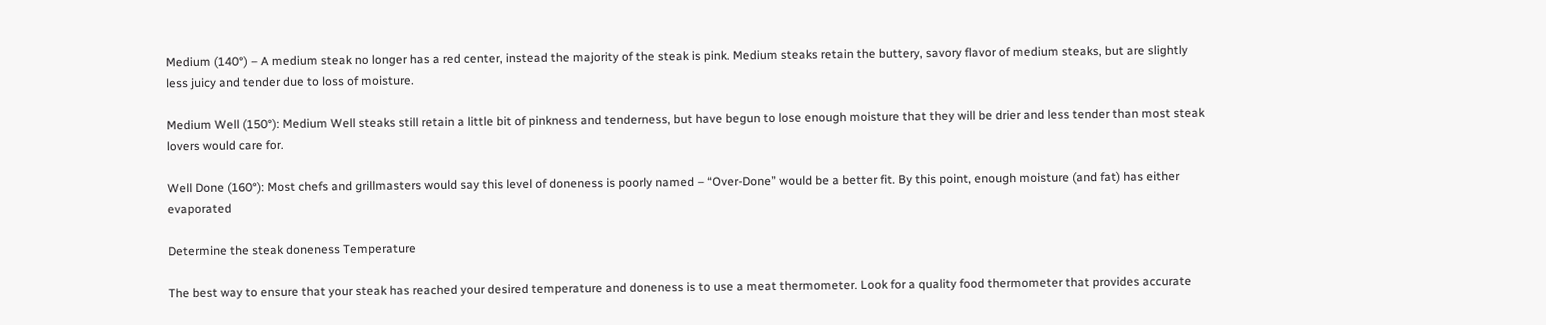Medium (140°) – A medium steak no longer has a red center, instead the majority of the steak is pink. Medium steaks retain the buttery, savory flavor of medium steaks, but are slightly less juicy and tender due to loss of moisture.

Medium Well (150°): Medium Well steaks still retain a little bit of pinkness and tenderness, but have begun to lose enough moisture that they will be drier and less tender than most steak lovers would care for.

Well Done (160°): Most chefs and grillmasters would say this level of doneness is poorly named – “Over-Done” would be a better fit. By this point, enough moisture (and fat) has either evaporated

Determine the steak doneness Temperature

The best way to ensure that your steak has reached your desired temperature and doneness is to use a meat thermometer. Look for a quality food thermometer that provides accurate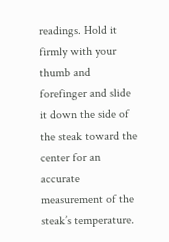readings. Hold it firmly with your thumb and forefinger and slide it down the side of the steak toward the center for an accurate measurement of the steak’s temperature.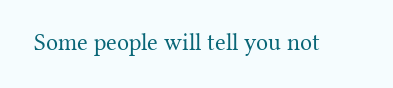Some people will tell you not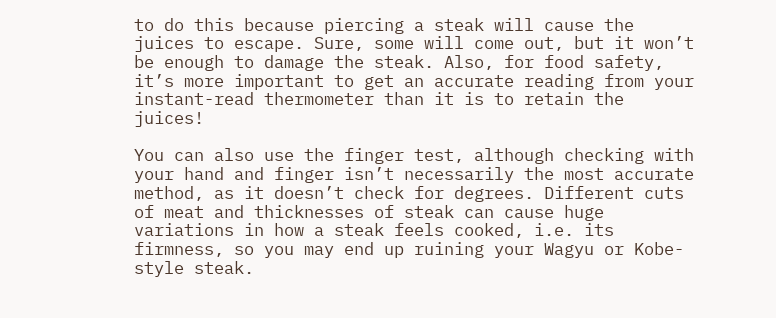to do this because piercing a steak will cause the juices to escape. Sure, some will come out, but it won’t be enough to damage the steak. Also, for food safety, it’s more important to get an accurate reading from your instant-read thermometer than it is to retain the juices!

You can also use the finger test, although checking with your hand and finger isn’t necessarily the most accurate method, as it doesn’t check for degrees. Different cuts of meat and thicknesses of steak can cause huge variations in how a steak feels cooked, i.e. its firmness, so you may end up ruining your Wagyu or Kobe-style steak.